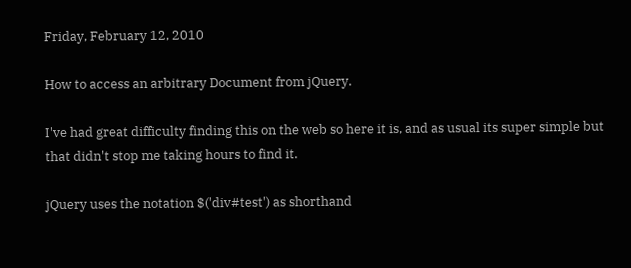Friday, February 12, 2010

How to access an arbitrary Document from jQuery.

I've had great difficulty finding this on the web so here it is, and as usual its super simple but that didn't stop me taking hours to find it.

jQuery uses the notation $('div#test') as shorthand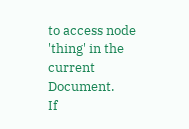to access node 'thing' in the current Document.
If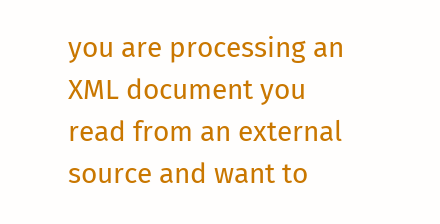you are processing an XML document you read from an external source and want to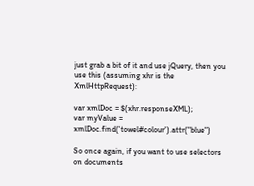just grab a bit of it and use jQuery, then you use this (assuming xhr is the XmlHttpRequest):

var xmlDoc = $(xhr.responseXML);
var myValue = xmlDoc.find('towel#colour').attr("blue")

So once again, if you want to use selectors on documents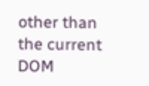other than the current DOM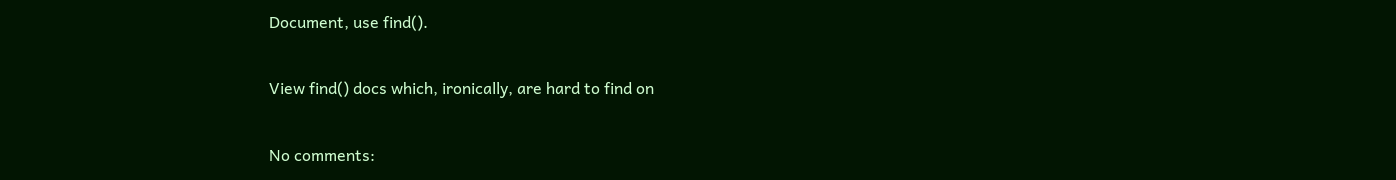Document, use find().

View find() docs which, ironically, are hard to find on

No comments: